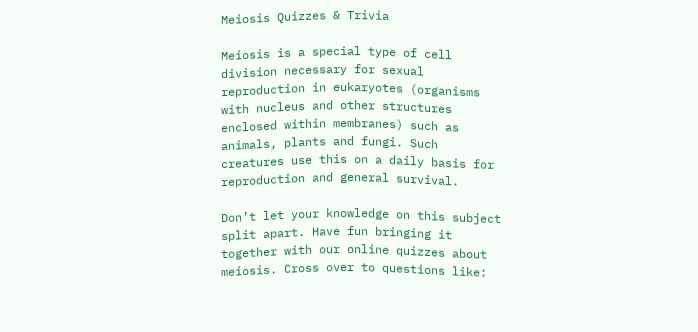Meiosis Quizzes & Trivia

Meiosis is a special type of cell division necessary for sexual reproduction in eukaryotes (organisms with nucleus and other structures enclosed within membranes) such as animals, plants and fungi. Such creatures use this on a daily basis for reproduction and general survival.

Don’t let your knowledge on this subject split apart. Have fun bringing it together with our online quizzes about meiosis. Cross over to questions like: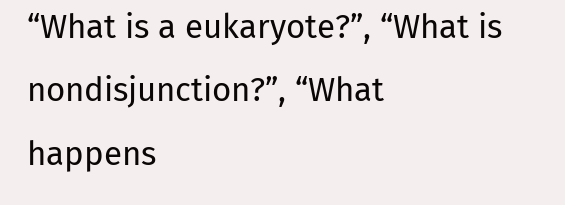“What is a eukaryote?”, “What is nondisjunction?”, “What happens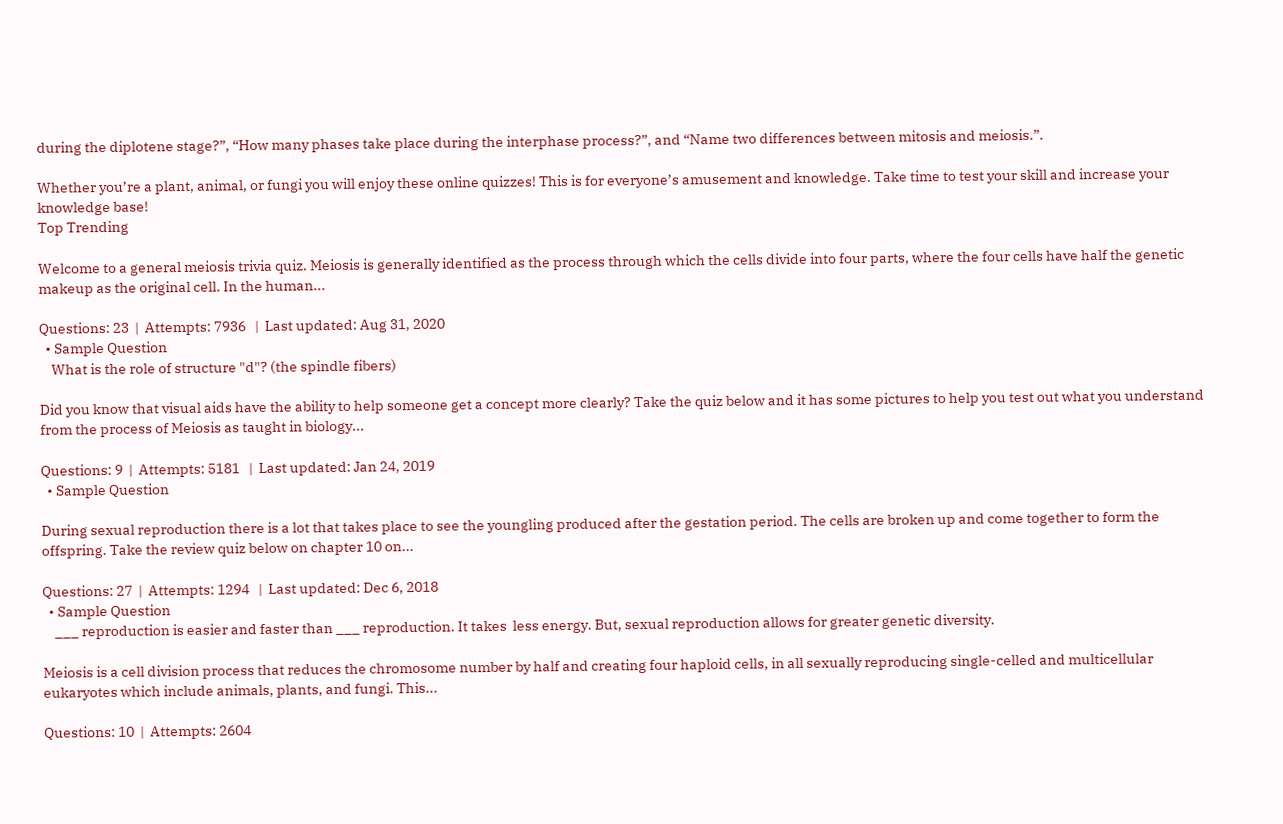during the diplotene stage?”, “How many phases take place during the interphase process?”, and “Name two differences between mitosis and meiosis.”.

Whether you’re a plant, animal, or fungi you will enjoy these online quizzes! This is for everyone’s amusement and knowledge. Take time to test your skill and increase your knowledge base!
Top Trending

Welcome to a general meiosis trivia quiz. Meiosis is generally identified as the process through which the cells divide into four parts, where the four cells have half the genetic makeup as the original cell. In the human...

Questions: 23  |  Attempts: 7936   |  Last updated: Aug 31, 2020
  • Sample Question
    What is the role of structure "d"? (the spindle fibers)

Did you know that visual aids have the ability to help someone get a concept more clearly? Take the quiz below and it has some pictures to help you test out what you understand from the process of Meiosis as taught in biology...

Questions: 9  |  Attempts: 5181   |  Last updated: Jan 24, 2019
  • Sample Question

During sexual reproduction there is a lot that takes place to see the youngling produced after the gestation period. The cells are broken up and come together to form the offspring. Take the review quiz below on chapter 10 on...

Questions: 27  |  Attempts: 1294   |  Last updated: Dec 6, 2018
  • Sample Question
    ___ reproduction is easier and faster than ___ reproduction. It takes  less energy. But, sexual reproduction allows for greater genetic diversity.

Meiosis is a cell division process that reduces the chromosome number by half and creating four haploid cells, in all sexually reproducing single-celled and multicellular eukaryotes which include animals, plants, and fungi. This...

Questions: 10  |  Attempts: 2604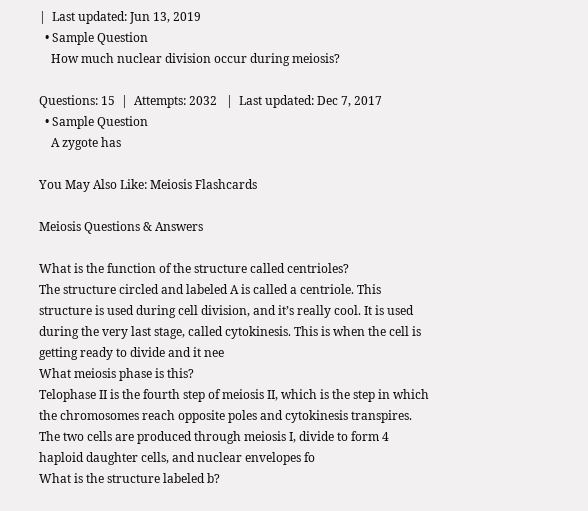|  Last updated: Jun 13, 2019
  • Sample Question
    How much nuclear division occur during meiosis?

Questions: 15  |  Attempts: 2032   |  Last updated: Dec 7, 2017
  • Sample Question
    A zygote has

You May Also Like: Meiosis Flashcards

Meiosis Questions & Answers

What is the function of the structure called centrioles?
The structure circled and labeled A is called a centriole. This structure is used during cell division, and it’s really cool. It is used during the very last stage, called cytokinesis. This is when the cell is getting ready to divide and it nee
What meiosis phase is this?
Telophase II is the fourth step of meiosis II, which is the step in which the chromosomes reach opposite poles and cytokinesis transpires. The two cells are produced through meiosis I, divide to form 4 haploid daughter cells, and nuclear envelopes fo
What is the structure labeled b?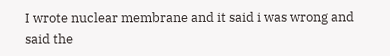I wrote nuclear membrane and it said i was wrong and said the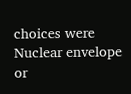choices were Nuclear envelope or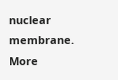nuclear membrane.
More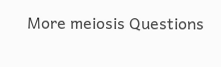More meiosis Questions